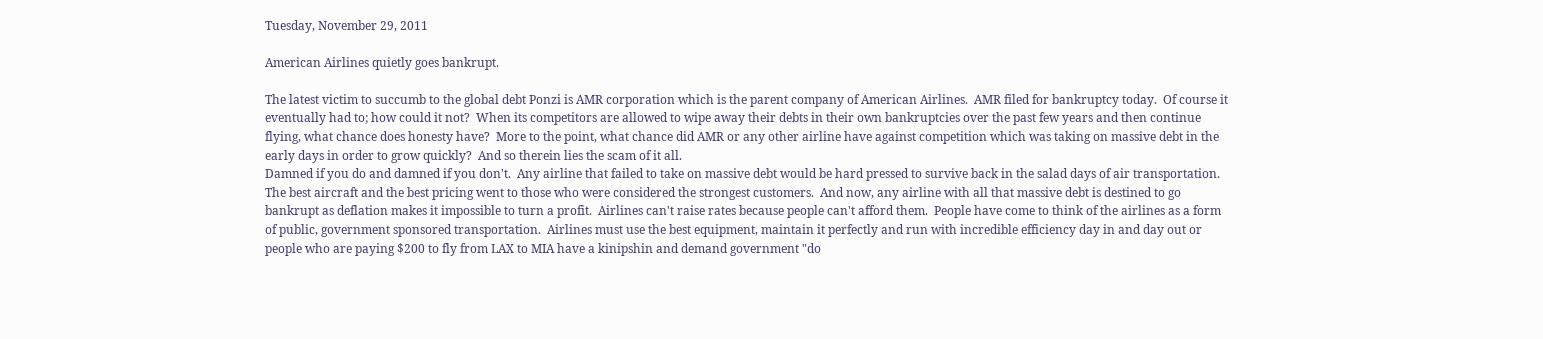Tuesday, November 29, 2011

American Airlines quietly goes bankrupt.

The latest victim to succumb to the global debt Ponzi is AMR corporation which is the parent company of American Airlines.  AMR filed for bankruptcy today.  Of course it eventually had to; how could it not?  When its competitors are allowed to wipe away their debts in their own bankruptcies over the past few years and then continue flying, what chance does honesty have?  More to the point, what chance did AMR or any other airline have against competition which was taking on massive debt in the early days in order to grow quickly?  And so therein lies the scam of it all.
Damned if you do and damned if you don't.  Any airline that failed to take on massive debt would be hard pressed to survive back in the salad days of air transportation.  The best aircraft and the best pricing went to those who were considered the strongest customers.  And now, any airline with all that massive debt is destined to go bankrupt as deflation makes it impossible to turn a profit.  Airlines can't raise rates because people can't afford them.  People have come to think of the airlines as a form of public, government sponsored transportation.  Airlines must use the best equipment, maintain it perfectly and run with incredible efficiency day in and day out or people who are paying $200 to fly from LAX to MIA have a kinipshin and demand government "do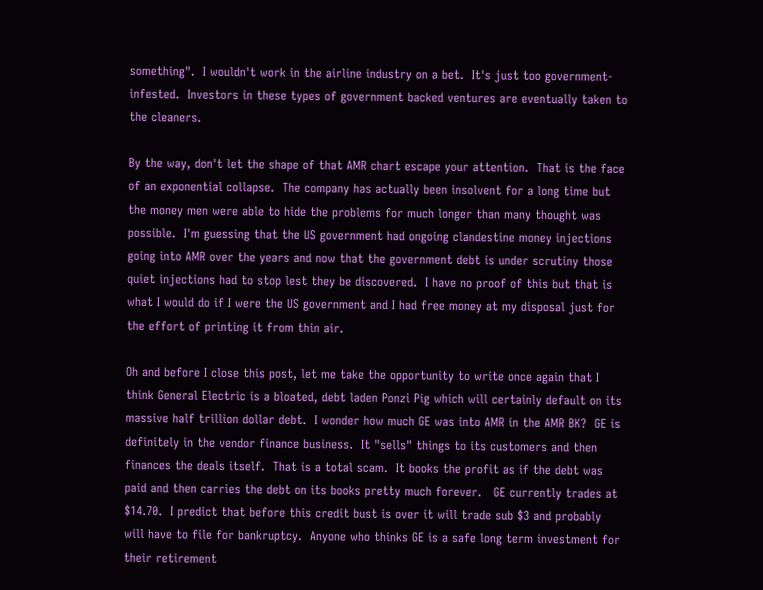something".  I wouldn't work in the airline industry on a bet.  It's just too government-infested.  Investors in these types of government backed ventures are eventually taken to the cleaners.

By the way, don't let the shape of that AMR chart escape your attention.  That is the face of an exponential collapse.  The company has actually been insolvent for a long time but the money men were able to hide the problems for much longer than many thought was possible.  I'm guessing that the US government had ongoing clandestine money injections going into AMR over the years and now that the government debt is under scrutiny those quiet injections had to stop lest they be discovered.  I have no proof of this but that is what I would do if I were the US government and I had free money at my disposal just for the effort of printing it from thin air.

Oh and before I close this post, let me take the opportunity to write once again that I think General Electric is a bloated, debt laden Ponzi Pig which will certainly default on its massive half trillion dollar debt.  I wonder how much GE was into AMR in the AMR BK?  GE is definitely in the vendor finance business.  It "sells" things to its customers and then finances the deals itself.  That is a total scam.  It books the profit as if the debt was paid and then carries the debt on its books pretty much forever.   GE currently trades at $14.70.  I predict that before this credit bust is over it will trade sub $3 and probably will have to file for bankruptcy.  Anyone who thinks GE is a safe long term investment for their retirement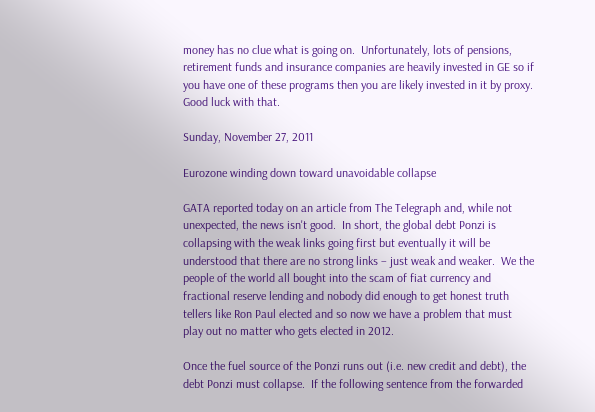money has no clue what is going on.  Unfortunately, lots of pensions, retirement funds and insurance companies are heavily invested in GE so if you have one of these programs then you are likely invested in it by proxy.  Good luck with that.

Sunday, November 27, 2011

Eurozone winding down toward unavoidable collapse

GATA reported today on an article from The Telegraph and, while not unexpected, the news isn't good.  In short, the global debt Ponzi is collapsing with the weak links going first but eventually it will be understood that there are no strong links – just weak and weaker.  We the people of the world all bought into the scam of fiat currency and fractional reserve lending and nobody did enough to get honest truth tellers like Ron Paul elected and so now we have a problem that must play out no matter who gets elected in 2012.

Once the fuel source of the Ponzi runs out (i.e. new credit and debt), the debt Ponzi must collapse.  If the following sentence from the forwarded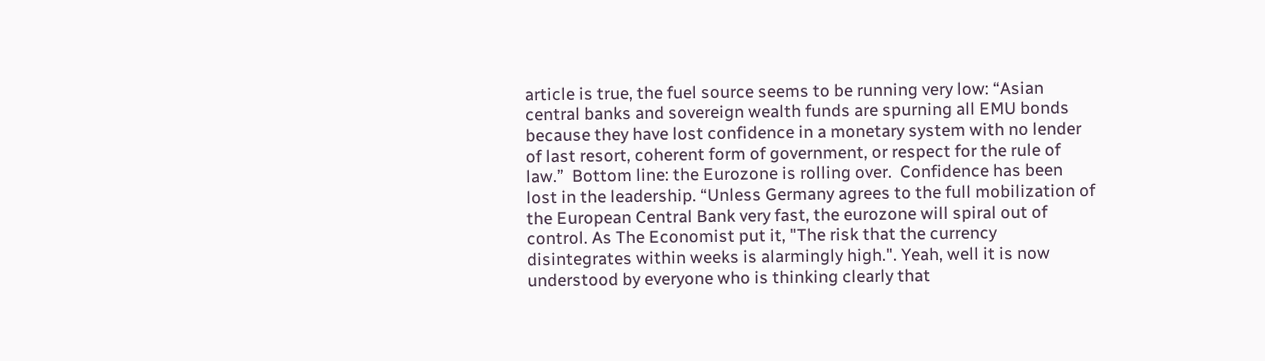article is true, the fuel source seems to be running very low: “Asian central banks and sovereign wealth funds are spurning all EMU bonds because they have lost confidence in a monetary system with no lender of last resort, coherent form of government, or respect for the rule of law.”  Bottom line: the Eurozone is rolling over.  Confidence has been lost in the leadership. “Unless Germany agrees to the full mobilization of the European Central Bank very fast, the eurozone will spiral out of control. As The Economist put it, "The risk that the currency disintegrates within weeks is alarmingly high.". Yeah, well it is now understood by everyone who is thinking clearly that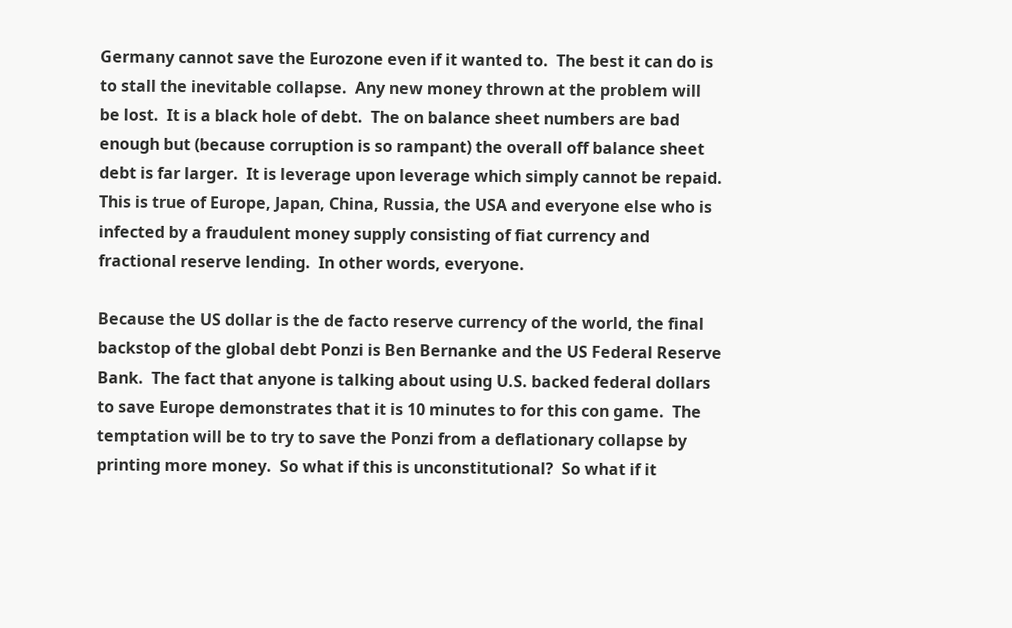Germany cannot save the Eurozone even if it wanted to.  The best it can do is to stall the inevitable collapse.  Any new money thrown at the problem will be lost.  It is a black hole of debt.  The on balance sheet numbers are bad enough but (because corruption is so rampant) the overall off balance sheet debt is far larger.  It is leverage upon leverage which simply cannot be repaid.  This is true of Europe, Japan, China, Russia, the USA and everyone else who is infected by a fraudulent money supply consisting of fiat currency and fractional reserve lending.  In other words, everyone.

Because the US dollar is the de facto reserve currency of the world, the final backstop of the global debt Ponzi is Ben Bernanke and the US Federal Reserve Bank.  The fact that anyone is talking about using U.S. backed federal dollars to save Europe demonstrates that it is 10 minutes to for this con game.  The temptation will be to try to save the Ponzi from a deflationary collapse by printing more money.  So what if this is unconstitutional?  So what if it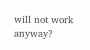will not work anyway?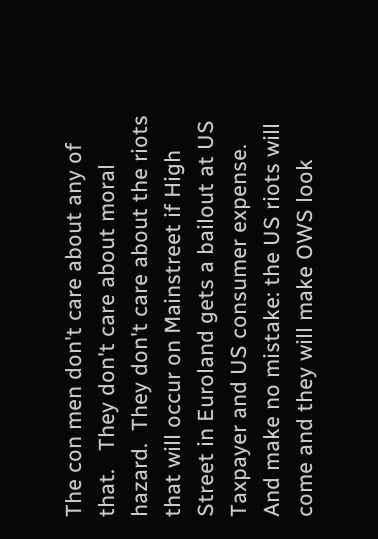The con men don't care about any of that.   They don't care about moral hazard.  They don't care about the riots that will occur on Mainstreet if High Street in Euroland gets a bailout at US Taxpayer and US consumer expense.  And make no mistake: the US riots will come and they will make OWS look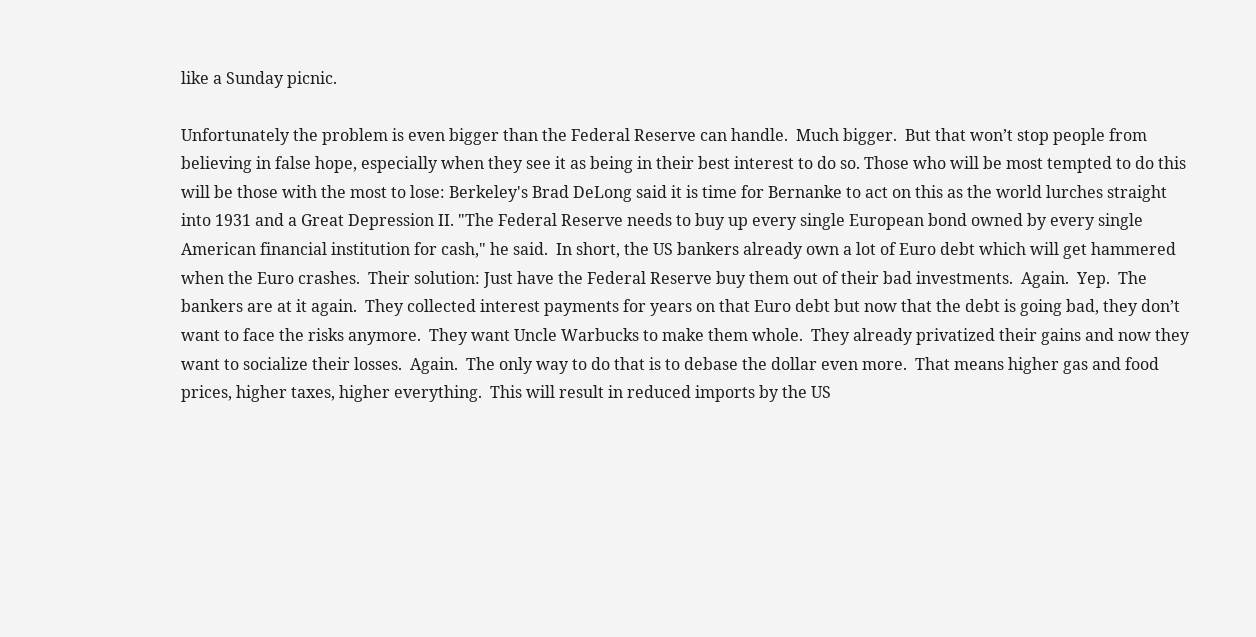like a Sunday picnic.

Unfortunately the problem is even bigger than the Federal Reserve can handle.  Much bigger.  But that won’t stop people from believing in false hope, especially when they see it as being in their best interest to do so. Those who will be most tempted to do this will be those with the most to lose: Berkeley's Brad DeLong said it is time for Bernanke to act on this as the world lurches straight into 1931 and a Great Depression II. "The Federal Reserve needs to buy up every single European bond owned by every single American financial institution for cash," he said.  In short, the US bankers already own a lot of Euro debt which will get hammered when the Euro crashes.  Their solution: Just have the Federal Reserve buy them out of their bad investments.  Again.  Yep.  The bankers are at it again.  They collected interest payments for years on that Euro debt but now that the debt is going bad, they don’t want to face the risks anymore.  They want Uncle Warbucks to make them whole.  They already privatized their gains and now they want to socialize their losses.  Again.  The only way to do that is to debase the dollar even more.  That means higher gas and food prices, higher taxes, higher everything.  This will result in reduced imports by the US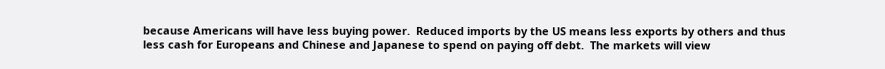because Americans will have less buying power.  Reduced imports by the US means less exports by others and thus less cash for Europeans and Chinese and Japanese to spend on paying off debt.  The markets will view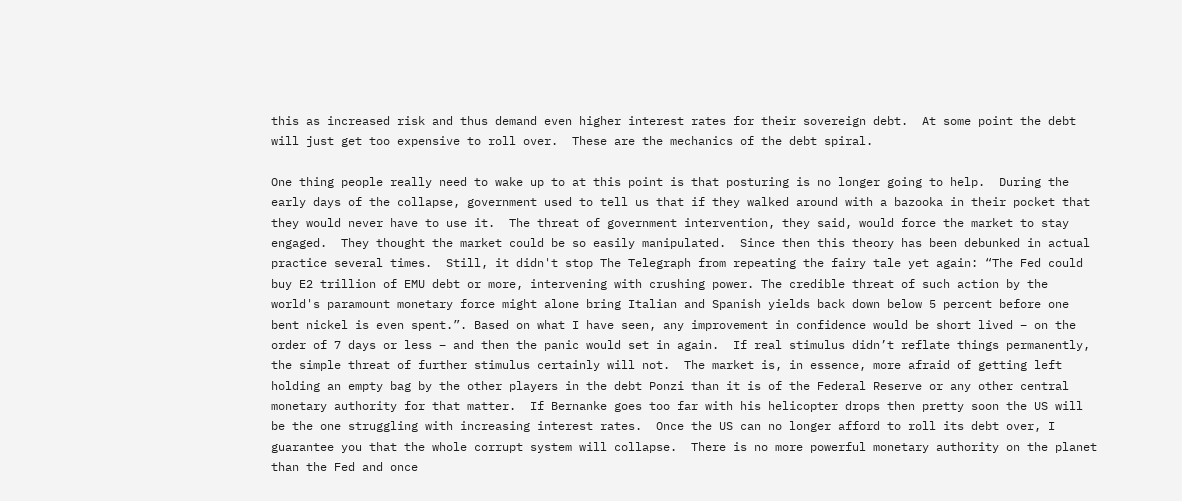this as increased risk and thus demand even higher interest rates for their sovereign debt.  At some point the debt will just get too expensive to roll over.  These are the mechanics of the debt spiral.

One thing people really need to wake up to at this point is that posturing is no longer going to help.  During the early days of the collapse, government used to tell us that if they walked around with a bazooka in their pocket that they would never have to use it.  The threat of government intervention, they said, would force the market to stay engaged.  They thought the market could be so easily manipulated.  Since then this theory has been debunked in actual practice several times.  Still, it didn't stop The Telegraph from repeating the fairy tale yet again: “The Fed could buy E2 trillion of EMU debt or more, intervening with crushing power. The credible threat of such action by the world's paramount monetary force might alone bring Italian and Spanish yields back down below 5 percent before one bent nickel is even spent.”. Based on what I have seen, any improvement in confidence would be short lived – on the order of 7 days or less – and then the panic would set in again.  If real stimulus didn’t reflate things permanently, the simple threat of further stimulus certainly will not.  The market is, in essence, more afraid of getting left holding an empty bag by the other players in the debt Ponzi than it is of the Federal Reserve or any other central monetary authority for that matter.  If Bernanke goes too far with his helicopter drops then pretty soon the US will be the one struggling with increasing interest rates.  Once the US can no longer afford to roll its debt over, I guarantee you that the whole corrupt system will collapse.  There is no more powerful monetary authority on the planet than the Fed and once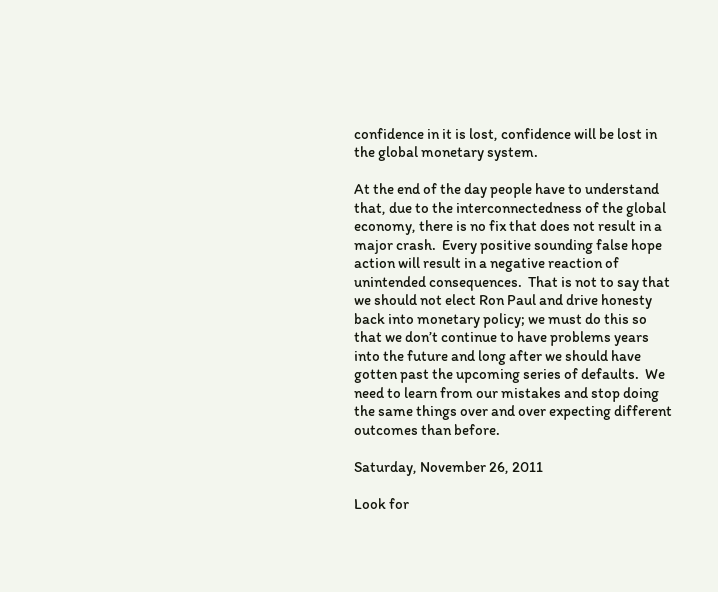confidence in it is lost, confidence will be lost in the global monetary system.

At the end of the day people have to understand that, due to the interconnectedness of the global economy, there is no fix that does not result in a major crash.  Every positive sounding false hope action will result in a negative reaction of unintended consequences.  That is not to say that we should not elect Ron Paul and drive honesty back into monetary policy; we must do this so that we don’t continue to have problems years into the future and long after we should have gotten past the upcoming series of defaults.  We need to learn from our mistakes and stop doing the same things over and over expecting different outcomes than before.

Saturday, November 26, 2011

Look for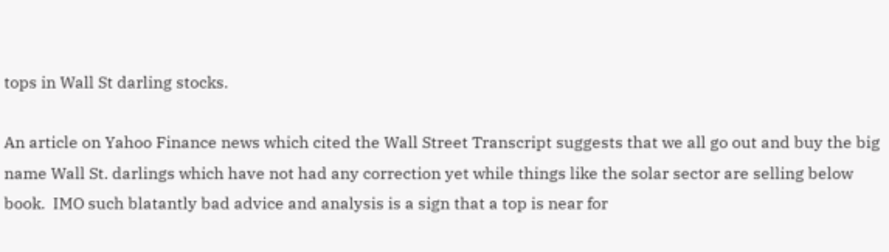tops in Wall St darling stocks.

An article on Yahoo Finance news which cited the Wall Street Transcript suggests that we all go out and buy the big name Wall St. darlings which have not had any correction yet while things like the solar sector are selling below book.  IMO such blatantly bad advice and analysis is a sign that a top is near for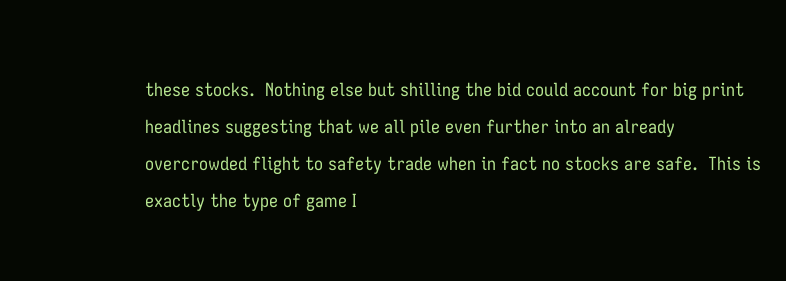these stocks.  Nothing else but shilling the bid could account for big print headlines suggesting that we all pile even further into an already overcrowded flight to safety trade when in fact no stocks are safe.  This is exactly the type of game I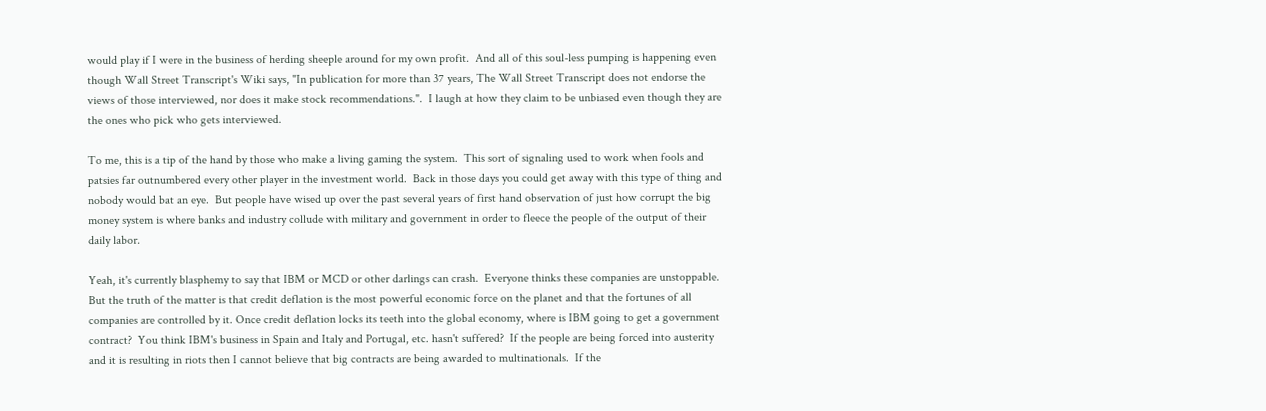would play if I were in the business of herding sheeple around for my own profit.  And all of this soul-less pumping is happening even though Wall Street Transcript's Wiki says, "In publication for more than 37 years, The Wall Street Transcript does not endorse the views of those interviewed, nor does it make stock recommendations.".  I laugh at how they claim to be unbiased even though they are the ones who pick who gets interviewed.

To me, this is a tip of the hand by those who make a living gaming the system.  This sort of signaling used to work when fools and patsies far outnumbered every other player in the investment world.  Back in those days you could get away with this type of thing and nobody would bat an eye.  But people have wised up over the past several years of first hand observation of just how corrupt the big money system is where banks and industry collude with military and government in order to fleece the people of the output of their daily labor.

Yeah, it's currently blasphemy to say that IBM or MCD or other darlings can crash.  Everyone thinks these companies are unstoppable.  But the truth of the matter is that credit deflation is the most powerful economic force on the planet and that the fortunes of all companies are controlled by it. Once credit deflation locks its teeth into the global economy, where is IBM going to get a government contract?  You think IBM's business in Spain and Italy and Portugal, etc. hasn't suffered?  If the people are being forced into austerity and it is resulting in riots then I cannot believe that big contracts are being awarded to multinationals.  If the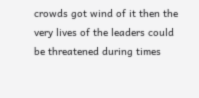crowds got wind of it then the very lives of the leaders could be threatened during times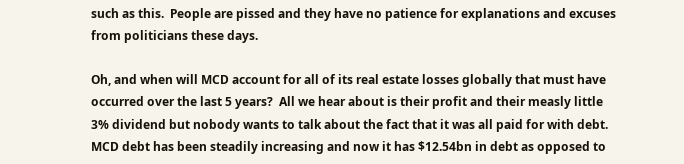such as this.  People are pissed and they have no patience for explanations and excuses from politicians these days.

Oh, and when will MCD account for all of its real estate losses globally that must have occurred over the last 5 years?  All we hear about is their profit and their measly little 3% dividend but nobody wants to talk about the fact that it was all paid for with debt.  MCD debt has been steadily increasing and now it has $12.54bn in debt as opposed to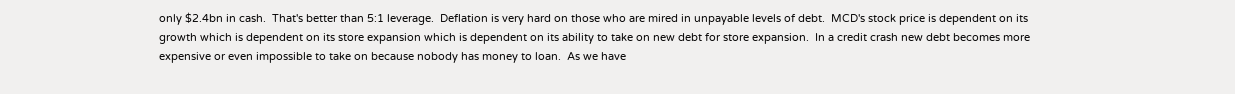only $2.4bn in cash.  That's better than 5:1 leverage.  Deflation is very hard on those who are mired in unpayable levels of debt.  MCD's stock price is dependent on its growth which is dependent on its store expansion which is dependent on its ability to take on new debt for store expansion.  In a credit crash new debt becomes more expensive or even impossible to take on because nobody has money to loan.  As we have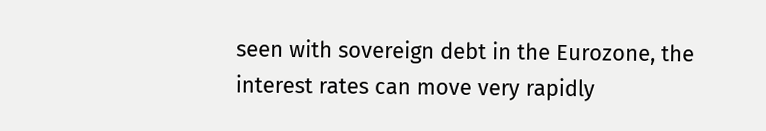seen with sovereign debt in the Eurozone, the interest rates can move very rapidly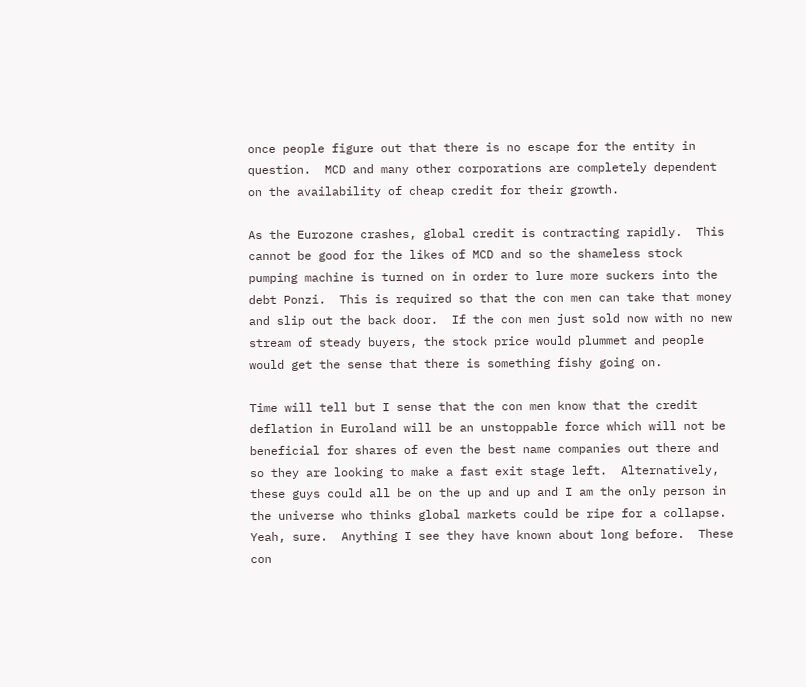once people figure out that there is no escape for the entity in question.  MCD and many other corporations are completely dependent on the availability of cheap credit for their growth.

As the Eurozone crashes, global credit is contracting rapidly.  This cannot be good for the likes of MCD and so the shameless stock pumping machine is turned on in order to lure more suckers into the debt Ponzi.  This is required so that the con men can take that money and slip out the back door.  If the con men just sold now with no new stream of steady buyers, the stock price would plummet and people would get the sense that there is something fishy going on.

Time will tell but I sense that the con men know that the credit deflation in Euroland will be an unstoppable force which will not be beneficial for shares of even the best name companies out there and so they are looking to make a fast exit stage left.  Alternatively, these guys could all be on the up and up and I am the only person in the universe who thinks global markets could be ripe for a collapse.  Yeah, sure.  Anything I see they have known about long before.  These con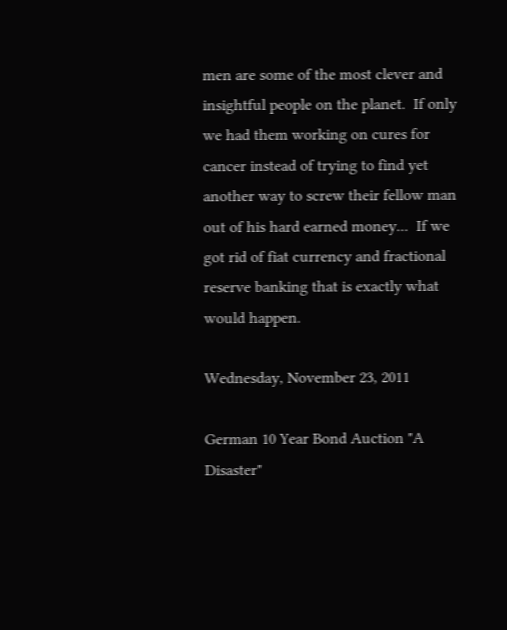men are some of the most clever and insightful people on the planet.  If only we had them working on cures for cancer instead of trying to find yet another way to screw their fellow man out of his hard earned money...  If we got rid of fiat currency and fractional reserve banking that is exactly what would happen.

Wednesday, November 23, 2011

German 10 Year Bond Auction "A Disaster"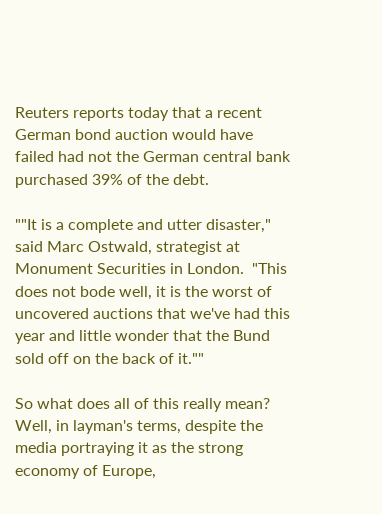Reuters reports today that a recent German bond auction would have failed had not the German central bank purchased 39% of the debt.

""It is a complete and utter disaster," said Marc Ostwald, strategist at Monument Securities in London.  "This does not bode well, it is the worst of uncovered auctions that we've had this year and little wonder that the Bund sold off on the back of it.""

So what does all of this really mean?  Well, in layman's terms, despite the media portraying it as the strong economy of Europe,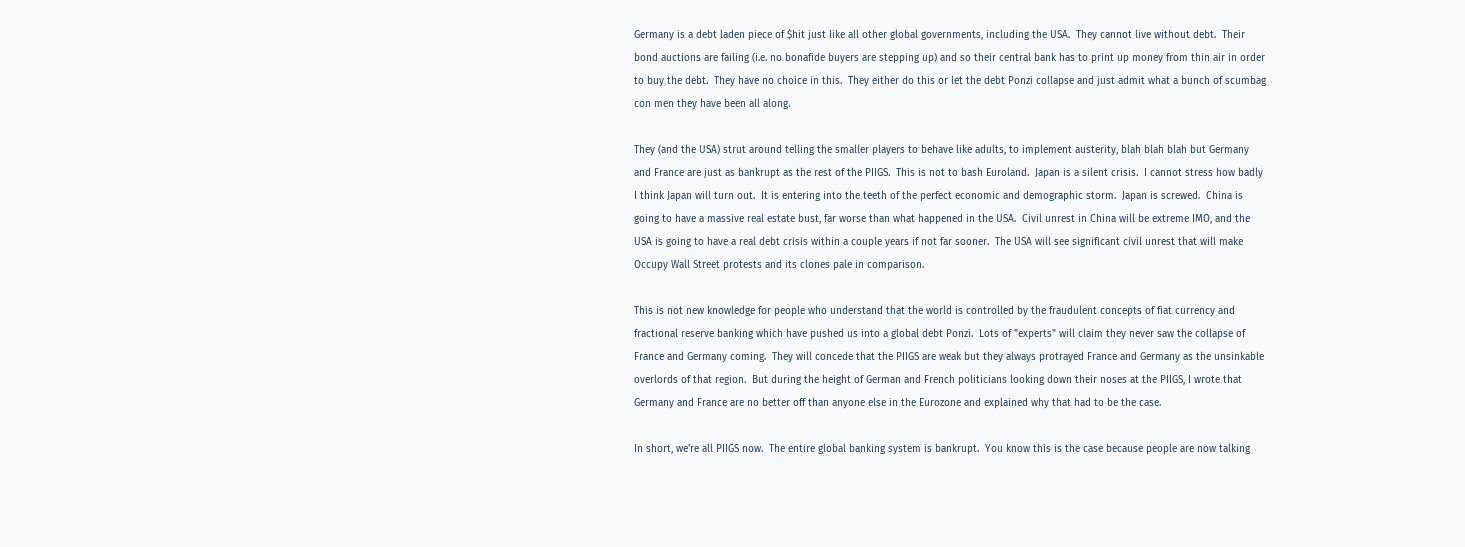Germany is a debt laden piece of $hit just like all other global governments, including the USA.  They cannot live without debt.  Their bond auctions are failing (i.e. no bonafide buyers are stepping up) and so their central bank has to print up money from thin air in order to buy the debt.  They have no choice in this.  They either do this or let the debt Ponzi collapse and just admit what a bunch of scumbag con men they have been all along.

They (and the USA) strut around telling the smaller players to behave like adults, to implement austerity, blah blah blah but Germany and France are just as bankrupt as the rest of the PIIGS.  This is not to bash Euroland.  Japan is a silent crisis.  I cannot stress how badly I think Japan will turn out.  It is entering into the teeth of the perfect economic and demographic storm.  Japan is screwed.  China is going to have a massive real estate bust, far worse than what happened in the USA.  Civil unrest in China will be extreme IMO, and the USA is going to have a real debt crisis within a couple years if not far sooner.  The USA will see significant civil unrest that will make Occupy Wall Street protests and its clones pale in comparison.

This is not new knowledge for people who understand that the world is controlled by the fraudulent concepts of fiat currency and fractional reserve banking which have pushed us into a global debt Ponzi.  Lots of "experts" will claim they never saw the collapse of France and Germany coming.  They will concede that the PIIGS are weak but they always protrayed France and Germany as the unsinkable overlords of that region.  But during the height of German and French politicians looking down their noses at the PIIGS, I wrote that Germany and France are no better off than anyone else in the Eurozone and explained why that had to be the case.

In short, we're all PIIGS now.  The entire global banking system is bankrupt.  You know this is the case because people are now talking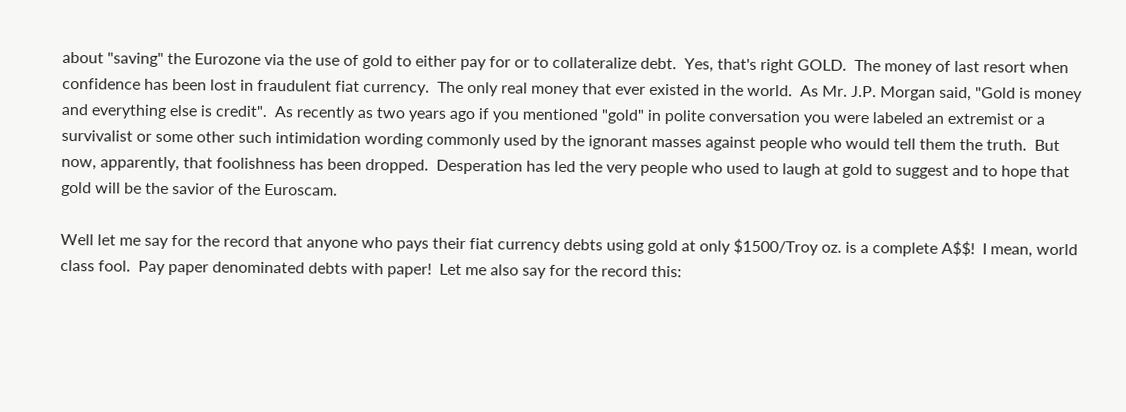about "saving" the Eurozone via the use of gold to either pay for or to collateralize debt.  Yes, that's right GOLD.  The money of last resort when confidence has been lost in fraudulent fiat currency.  The only real money that ever existed in the world.  As Mr. J.P. Morgan said, "Gold is money and everything else is credit".  As recently as two years ago if you mentioned "gold" in polite conversation you were labeled an extremist or a survivalist or some other such intimidation wording commonly used by the ignorant masses against people who would tell them the truth.  But now, apparently, that foolishness has been dropped.  Desperation has led the very people who used to laugh at gold to suggest and to hope that gold will be the savior of the Euroscam.

Well let me say for the record that anyone who pays their fiat currency debts using gold at only $1500/Troy oz. is a complete A$$!  I mean, world class fool.  Pay paper denominated debts with paper!  Let me also say for the record this: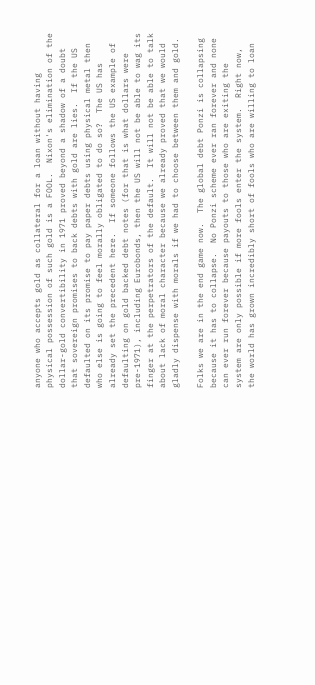anyone who accepts gold as collateral for a loan without having physical possession of such gold is a FOOL.  Nixon's elimination of the dollar-gold convertibility in 1971 proved beyond a shadow of a doubt that sovereign promises to back debts with gold are lies.  If the US defaulted on its promise to pay paper debts using physical metal then who else is going to feel morally obligated to do so?  The US has already set the precedent here.  If someone follows the US example of defaulting on gold backed debt notes (for that is what dollars were pre-1971), including Eurobonds, then the US will not be able to wag its finger at the perpetrators of the default.  It will not be able to talk about lack of moral character because we already proved that we would gladly dispense with morals if we had to choose between them and gold.

Folks we are in the end game now.  The global debt Ponzi is collapsing because it has to collapse.  No Ponzi scheme ever ran forever and none can ever run forever because payouts to those who are exiting the system are only possible if more fools enter the system.  Right now, the world has grown incredibly short of fools who are willing to loan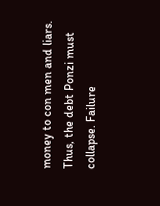money to con men and liars.  Thus, the debt Ponzi must collapse. Failure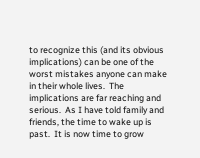to recognize this (and its obvious implications) can be one of the worst mistakes anyone can make in their whole lives.  The implications are far reaching and serious.  As I have told family and friends, the time to wake up is past.  It is now time to grow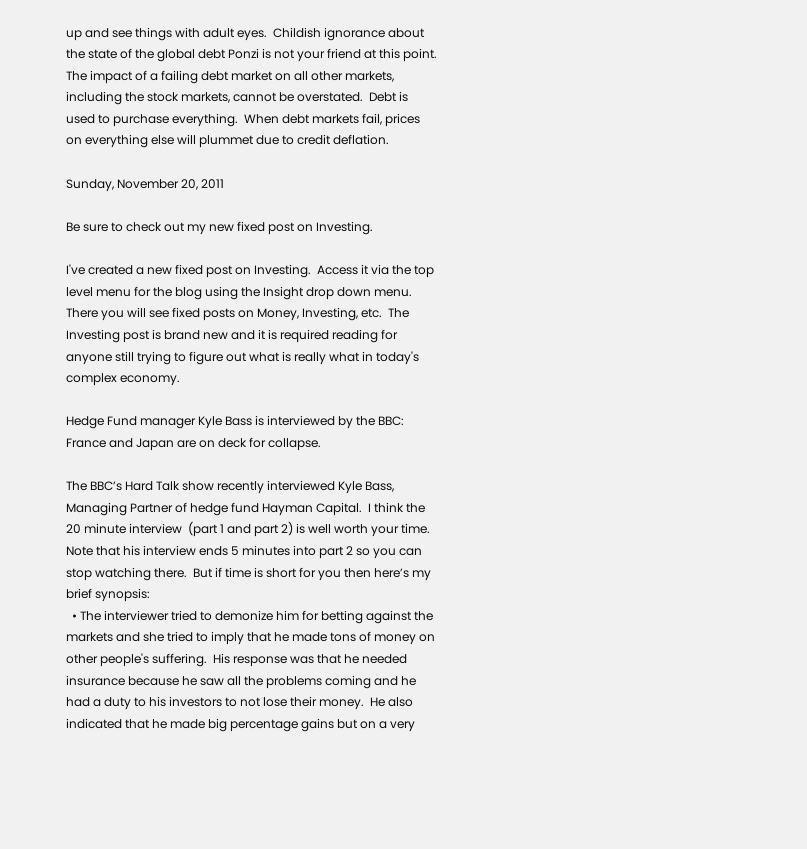up and see things with adult eyes.  Childish ignorance about the state of the global debt Ponzi is not your friend at this point.  The impact of a failing debt market on all other markets, including the stock markets, cannot be overstated.  Debt is used to purchase everything.  When debt markets fail, prices on everything else will plummet due to credit deflation.

Sunday, November 20, 2011

Be sure to check out my new fixed post on Investing.

I've created a new fixed post on Investing.  Access it via the top level menu for the blog using the Insight drop down menu.  There you will see fixed posts on Money, Investing, etc.  The Investing post is brand new and it is required reading for anyone still trying to figure out what is really what in today's complex economy.

Hedge Fund manager Kyle Bass is interviewed by the BBC: France and Japan are on deck for collapse.

The BBC’s Hard Talk show recently interviewed Kyle Bass, Managing Partner of hedge fund Hayman Capital.  I think the 20 minute interview  (part 1 and part 2) is well worth your time.  Note that his interview ends 5 minutes into part 2 so you can stop watching there.  But if time is short for you then here’s my brief synopsis:
  • The interviewer tried to demonize him for betting against the markets and she tried to imply that he made tons of money on other people's suffering.  His response was that he needed insurance because he saw all the problems coming and he had a duty to his investors to not lose their money.  He also indicated that he made big percentage gains but on a very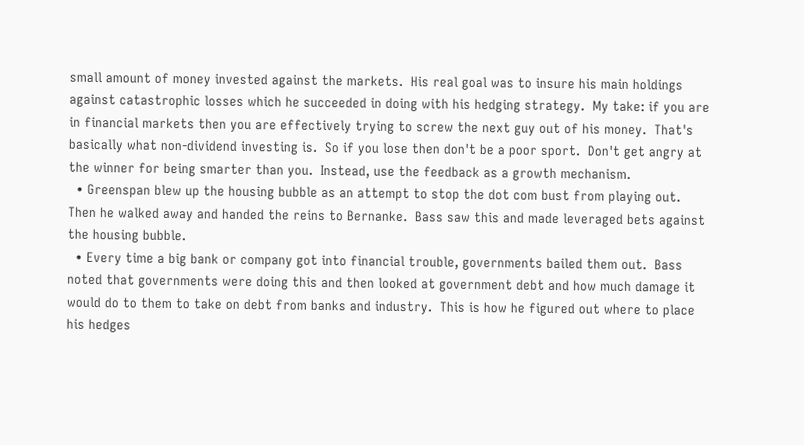small amount of money invested against the markets.  His real goal was to insure his main holdings against catastrophic losses which he succeeded in doing with his hedging strategy.  My take: if you are in financial markets then you are effectively trying to screw the next guy out of his money.  That's basically what non-dividend investing is.  So if you lose then don't be a poor sport.  Don't get angry at the winner for being smarter than you.  Instead, use the feedback as a growth mechanism.
  • Greenspan blew up the housing bubble as an attempt to stop the dot com bust from playing out.  Then he walked away and handed the reins to Bernanke.  Bass saw this and made leveraged bets against the housing bubble.
  • Every time a big bank or company got into financial trouble, governments bailed them out.  Bass noted that governments were doing this and then looked at government debt and how much damage it would do to them to take on debt from banks and industry.  This is how he figured out where to place his hedges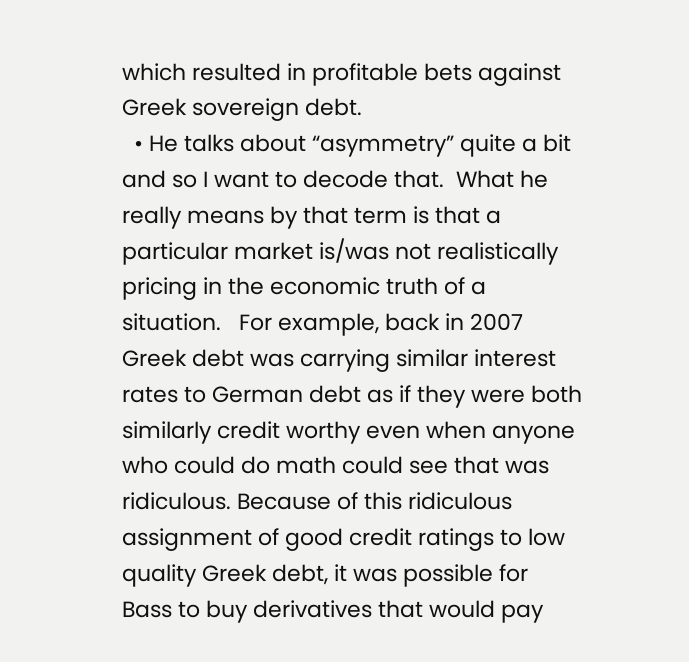which resulted in profitable bets against Greek sovereign debt.
  • He talks about “asymmetry” quite a bit and so I want to decode that.  What he really means by that term is that a particular market is/was not realistically pricing in the economic truth of a situation.   For example, back in 2007 Greek debt was carrying similar interest rates to German debt as if they were both similarly credit worthy even when anyone who could do math could see that was ridiculous. Because of this ridiculous assignment of good credit ratings to low quality Greek debt, it was possible for Bass to buy derivatives that would pay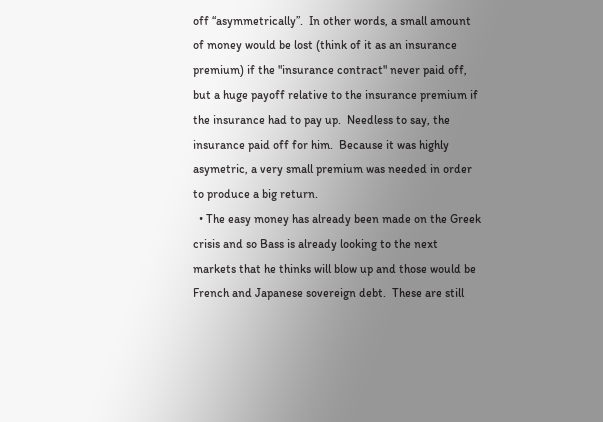off “asymmetrically”.  In other words, a small amount of money would be lost (think of it as an insurance premium) if the "insurance contract" never paid off, but a huge payoff relative to the insurance premium if the insurance had to pay up.  Needless to say, the insurance paid off for him.  Because it was highly asymetric, a very small premium was needed in order to produce a big return.
  • The easy money has already been made on the Greek crisis and so Bass is already looking to the next markets that he thinks will blow up and those would be French and Japanese sovereign debt.  These are still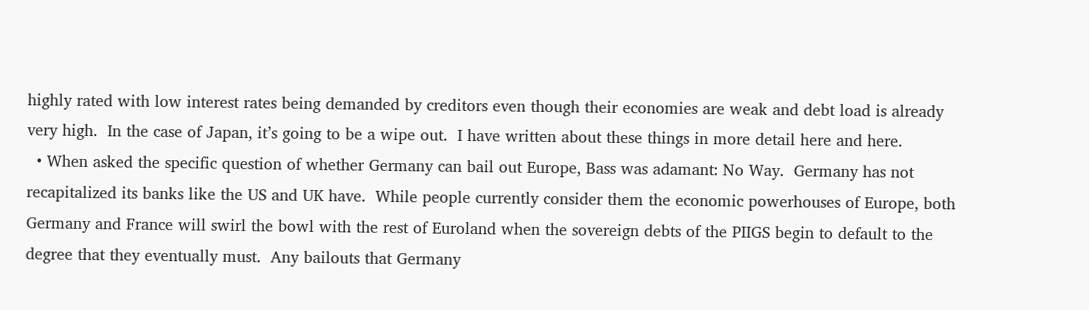highly rated with low interest rates being demanded by creditors even though their economies are weak and debt load is already very high.  In the case of Japan, it’s going to be a wipe out.  I have written about these things in more detail here and here.
  • When asked the specific question of whether Germany can bail out Europe, Bass was adamant: No Way.  Germany has not recapitalized its banks like the US and UK have.  While people currently consider them the economic powerhouses of Europe, both Germany and France will swirl the bowl with the rest of Euroland when the sovereign debts of the PIIGS begin to default to the degree that they eventually must.  Any bailouts that Germany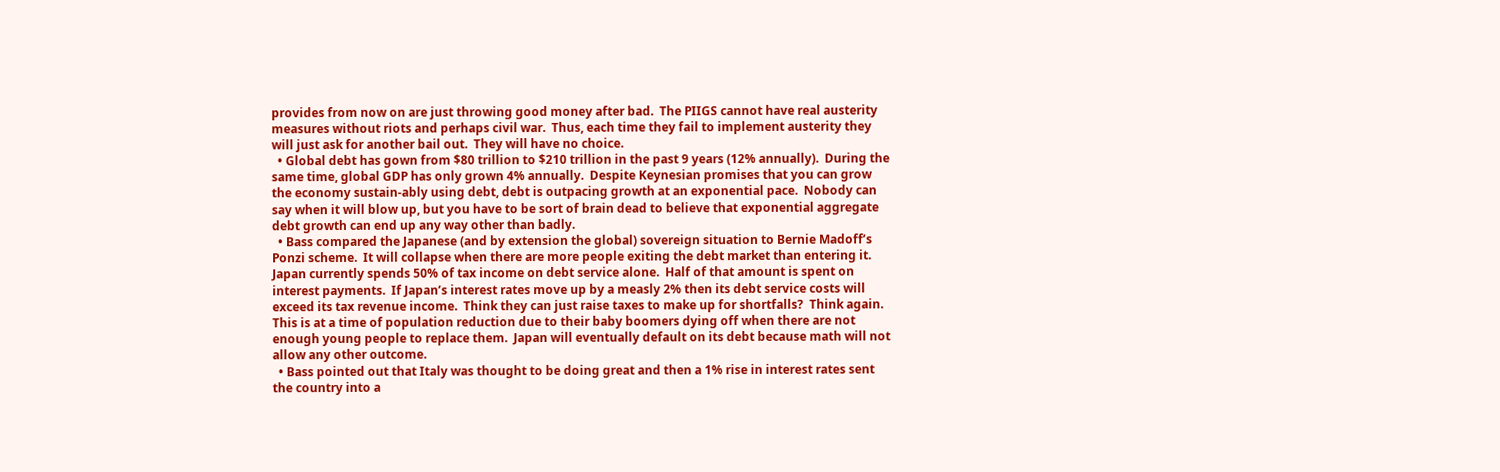provides from now on are just throwing good money after bad.  The PIIGS cannot have real austerity measures without riots and perhaps civil war.  Thus, each time they fail to implement austerity they will just ask for another bail out.  They will have no choice.
  • Global debt has gown from $80 trillion to $210 trillion in the past 9 years (12% annually).  During the same time, global GDP has only grown 4% annually.  Despite Keynesian promises that you can grow the economy sustain-ably using debt, debt is outpacing growth at an exponential pace.  Nobody can say when it will blow up, but you have to be sort of brain dead to believe that exponential aggregate debt growth can end up any way other than badly.
  • Bass compared the Japanese (and by extension the global) sovereign situation to Bernie Madoff’s Ponzi scheme.  It will collapse when there are more people exiting the debt market than entering it.  Japan currently spends 50% of tax income on debt service alone.  Half of that amount is spent on interest payments.  If Japan’s interest rates move up by a measly 2% then its debt service costs will exceed its tax revenue income.  Think they can just raise taxes to make up for shortfalls?  Think again.  This is at a time of population reduction due to their baby boomers dying off when there are not enough young people to replace them.  Japan will eventually default on its debt because math will not allow any other outcome.
  • Bass pointed out that Italy was thought to be doing great and then a 1% rise in interest rates sent the country into a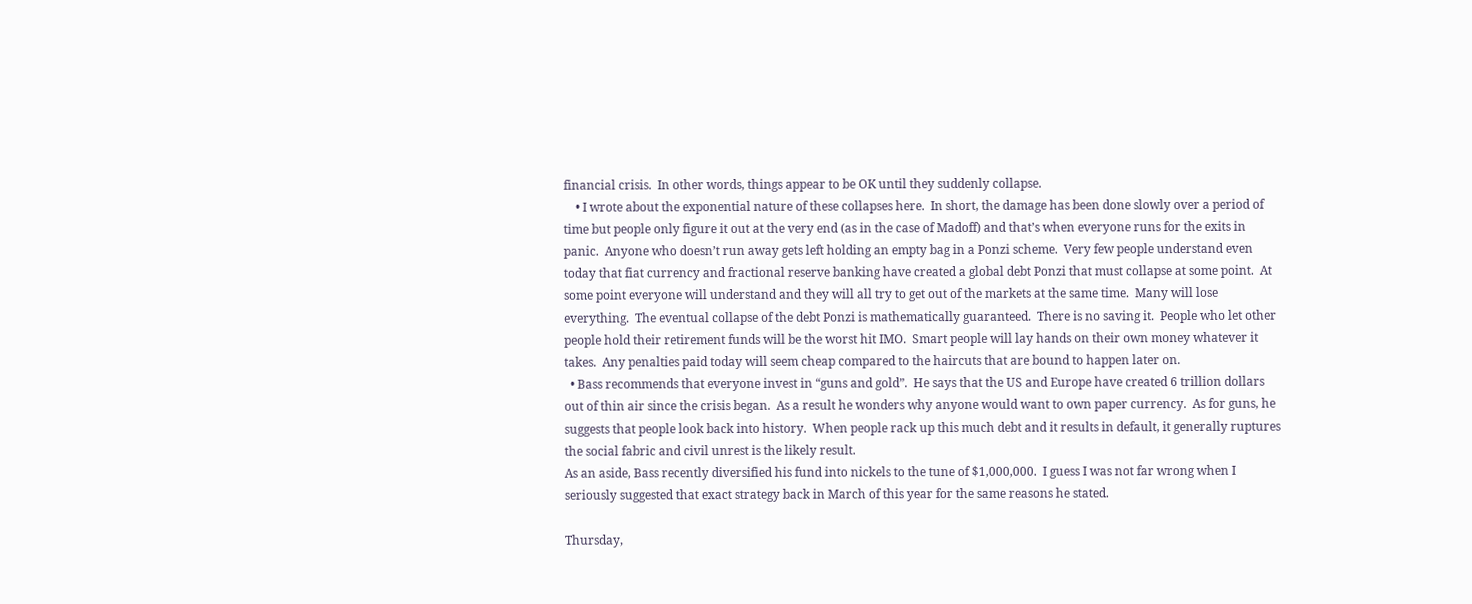financial crisis.  In other words, things appear to be OK until they suddenly collapse.
    • I wrote about the exponential nature of these collapses here.  In short, the damage has been done slowly over a period of time but people only figure it out at the very end (as in the case of Madoff) and that’s when everyone runs for the exits in panic.  Anyone who doesn’t run away gets left holding an empty bag in a Ponzi scheme.  Very few people understand even today that fiat currency and fractional reserve banking have created a global debt Ponzi that must collapse at some point.  At some point everyone will understand and they will all try to get out of the markets at the same time.  Many will lose everything.  The eventual collapse of the debt Ponzi is mathematically guaranteed.  There is no saving it.  People who let other people hold their retirement funds will be the worst hit IMO.  Smart people will lay hands on their own money whatever it takes.  Any penalties paid today will seem cheap compared to the haircuts that are bound to happen later on.
  • Bass recommends that everyone invest in “guns and gold”.  He says that the US and Europe have created 6 trillion dollars out of thin air since the crisis began.  As a result he wonders why anyone would want to own paper currency.  As for guns, he suggests that people look back into history.  When people rack up this much debt and it results in default, it generally ruptures the social fabric and civil unrest is the likely result.
As an aside, Bass recently diversified his fund into nickels to the tune of $1,000,000.  I guess I was not far wrong when I seriously suggested that exact strategy back in March of this year for the same reasons he stated.

Thursday,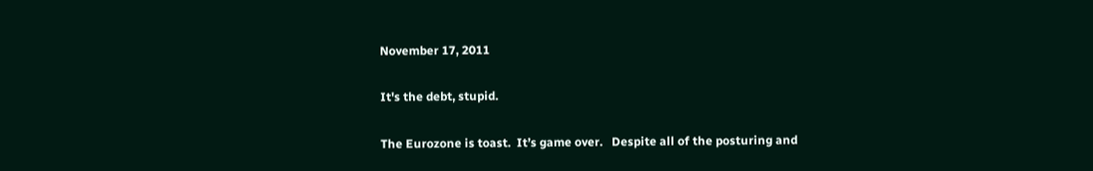November 17, 2011

It's the debt, stupid.

The Eurozone is toast.  It’s game over.   Despite all of the posturing and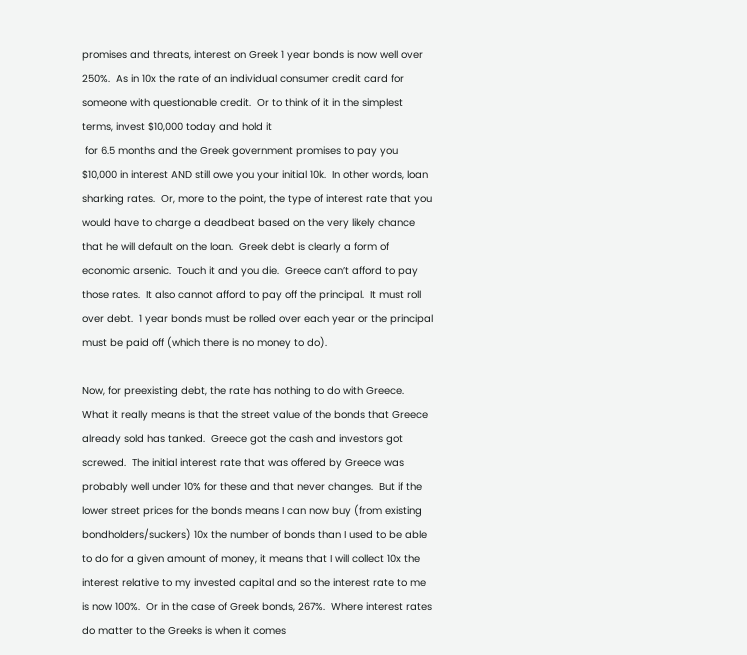promises and threats, interest on Greek 1 year bonds is now well over 250%.  As in 10x the rate of an individual consumer credit card for someone with questionable credit.  Or to think of it in the simplest terms, invest $10,000 today and hold it
 for 6.5 months and the Greek government promises to pay you $10,000 in interest AND still owe you your initial 10k.  In other words, loan sharking rates.  Or, more to the point, the type of interest rate that you would have to charge a deadbeat based on the very likely chance that he will default on the loan.  Greek debt is clearly a form of economic arsenic.  Touch it and you die.  Greece can’t afford to pay those rates.  It also cannot afford to pay off the principal.  It must roll over debt.  1 year bonds must be rolled over each year or the principal must be paid off (which there is no money to do).

Now, for preexisting debt, the rate has nothing to do with Greece.  What it really means is that the street value of the bonds that Greece already sold has tanked.  Greece got the cash and investors got screwed.  The initial interest rate that was offered by Greece was probably well under 10% for these and that never changes.  But if the lower street prices for the bonds means I can now buy (from existing bondholders/suckers) 10x the number of bonds than I used to be able to do for a given amount of money, it means that I will collect 10x the interest relative to my invested capital and so the interest rate to me is now 100%.  Or in the case of Greek bonds, 267%.  Where interest rates do matter to the Greeks is when it comes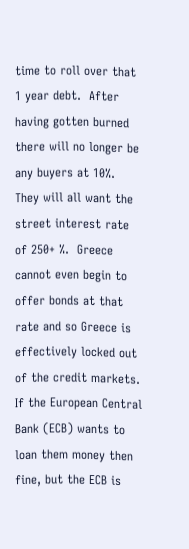time to roll over that 1 year debt.  After having gotten burned there will no longer be any buyers at 10%.  They will all want the street interest rate of 250+ %.  Greece cannot even begin to offer bonds at that rate and so Greece is effectively locked out of the credit markets.  If the European Central Bank (ECB) wants to loan them money then fine, but the ECB is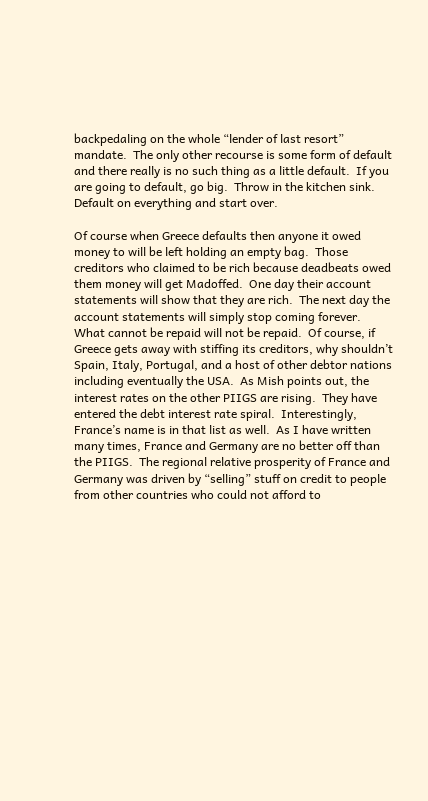backpedaling on the whole “lender of last resort” mandate.  The only other recourse is some form of default and there really is no such thing as a little default.  If you are going to default, go big.  Throw in the kitchen sink.  Default on everything and start over.

Of course when Greece defaults then anyone it owed money to will be left holding an empty bag.  Those creditors who claimed to be rich because deadbeats owed them money will get Madoffed.  One day their account statements will show that they are rich.  The next day the account statements will simply stop coming forever.  What cannot be repaid will not be repaid.  Of course, if Greece gets away with stiffing its creditors, why shouldn’t Spain, Italy, Portugal, and a host of other debtor nations including eventually the USA.  As Mish points out, the interest rates on the other PIIGS are rising.  They have entered the debt interest rate spiral.  Interestingly, France’s name is in that list as well.  As I have written many times, France and Germany are no better off than the PIIGS.  The regional relative prosperity of France and Germany was driven by “selling” stuff on credit to people from other countries who could not afford to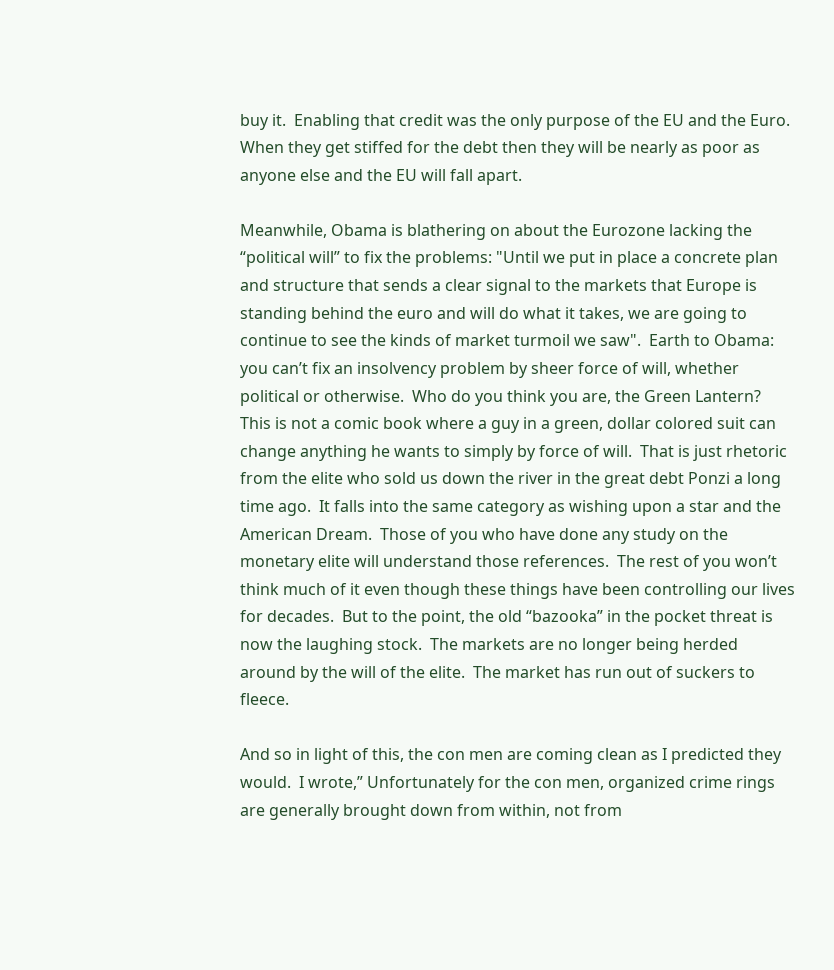buy it.  Enabling that credit was the only purpose of the EU and the Euro.  When they get stiffed for the debt then they will be nearly as poor as anyone else and the EU will fall apart.

Meanwhile, Obama is blathering on about the Eurozone lacking the “political will” to fix the problems: "Until we put in place a concrete plan and structure that sends a clear signal to the markets that Europe is standing behind the euro and will do what it takes, we are going to continue to see the kinds of market turmoil we saw".  Earth to Obama: you can’t fix an insolvency problem by sheer force of will, whether political or otherwise.  Who do you think you are, the Green Lantern?  This is not a comic book where a guy in a green, dollar colored suit can change anything he wants to simply by force of will.  That is just rhetoric from the elite who sold us down the river in the great debt Ponzi a long time ago.  It falls into the same category as wishing upon a star and the American Dream.  Those of you who have done any study on the monetary elite will understand those references.  The rest of you won’t think much of it even though these things have been controlling our lives for decades.  But to the point, the old “bazooka” in the pocket threat is now the laughing stock.  The markets are no longer being herded around by the will of the elite.  The market has run out of suckers to fleece.

And so in light of this, the con men are coming clean as I predicted they would.  I wrote,” Unfortunately for the con men, organized crime rings are generally brought down from within, not from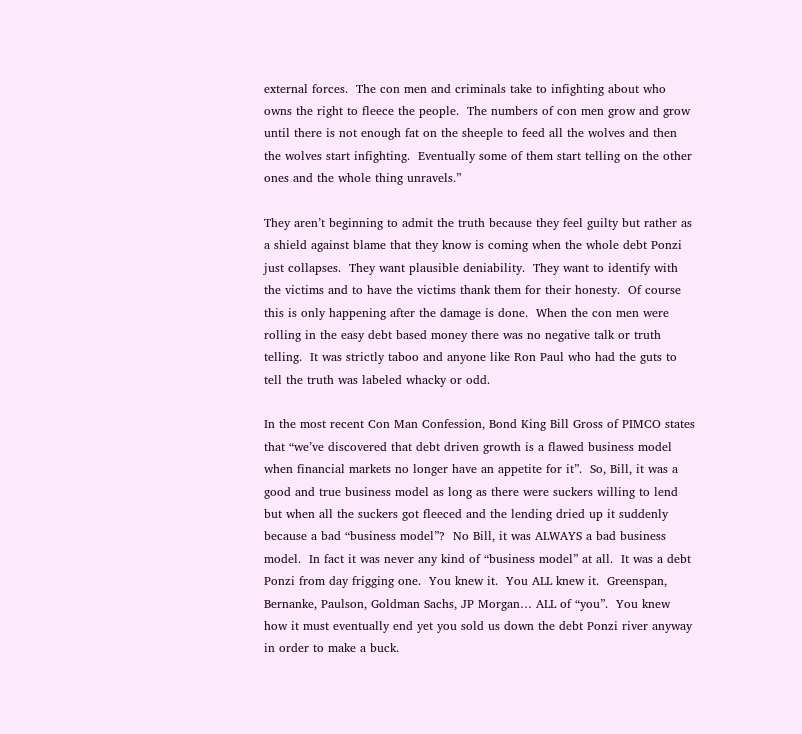external forces.  The con men and criminals take to infighting about who owns the right to fleece the people.  The numbers of con men grow and grow until there is not enough fat on the sheeple to feed all the wolves and then the wolves start infighting.  Eventually some of them start telling on the other ones and the whole thing unravels.”

They aren’t beginning to admit the truth because they feel guilty but rather as a shield against blame that they know is coming when the whole debt Ponzi just collapses.  They want plausible deniability.  They want to identify with the victims and to have the victims thank them for their honesty.  Of course this is only happening after the damage is done.  When the con men were rolling in the easy debt based money there was no negative talk or truth telling.  It was strictly taboo and anyone like Ron Paul who had the guts to tell the truth was labeled whacky or odd.

In the most recent Con Man Confession, Bond King Bill Gross of PIMCO states that “we’ve discovered that debt driven growth is a flawed business model when financial markets no longer have an appetite for it”.  So, Bill, it was a good and true business model as long as there were suckers willing to lend but when all the suckers got fleeced and the lending dried up it suddenly because a bad “business model”?  No Bill, it was ALWAYS a bad business model.  In fact it was never any kind of “business model” at all.  It was a debt Ponzi from day frigging one.  You knew it.  You ALL knew it.  Greenspan, Bernanke, Paulson, Goldman Sachs, JP Morgan… ALL of “you”.  You knew how it must eventually end yet you sold us down the debt Ponzi river anyway in order to make a buck.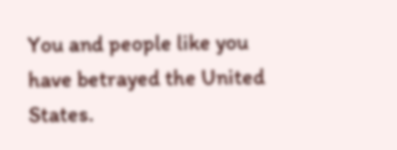You and people like you have betrayed the United States.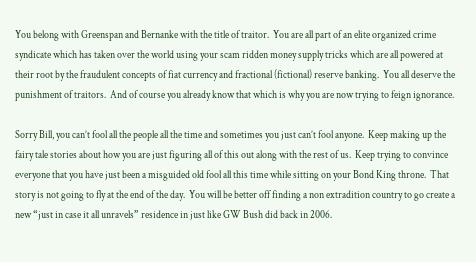You belong with Greenspan and Bernanke with the title of traitor.  You are all part of an elite organized crime syndicate which has taken over the world using your scam ridden money supply tricks which are all powered at their root by the fraudulent concepts of fiat currency and fractional (fictional) reserve banking.  You all deserve the punishment of traitors.  And of course you already know that which is why you are now trying to feign ignorance.

Sorry Bill, you can’t fool all the people all the time and sometimes you just can’t fool anyone.  Keep making up the fairy tale stories about how you are just figuring all of this out along with the rest of us.  Keep trying to convince everyone that you have just been a misguided old fool all this time while sitting on your Bond King throne.  That story is not going to fly at the end of the day.  You will be better off finding a non extradition country to go create a new “just in case it all unravels” residence in just like GW Bush did back in 2006.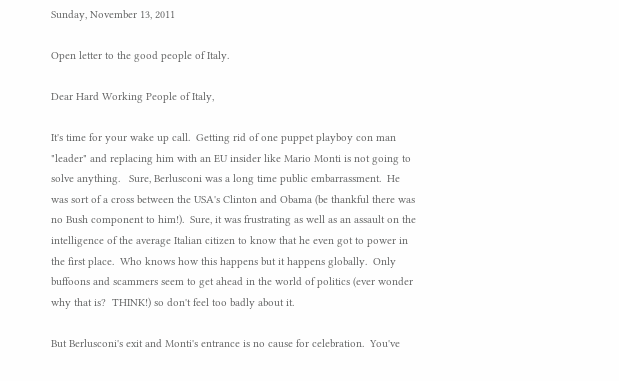Sunday, November 13, 2011

Open letter to the good people of Italy.

Dear Hard Working People of Italy,

It's time for your wake up call.  Getting rid of one puppet playboy con man "leader" and replacing him with an EU insider like Mario Monti is not going to solve anything.   Sure, Berlusconi was a long time public embarrassment.  He was sort of a cross between the USA's Clinton and Obama (be thankful there was no Bush component to him!).  Sure, it was frustrating as well as an assault on the intelligence of the average Italian citizen to know that he even got to power in the first place.  Who knows how this happens but it happens globally.  Only buffoons and scammers seem to get ahead in the world of politics (ever wonder why that is?  THINK!) so don't feel too badly about it.

But Berlusconi's exit and Monti's entrance is no cause for celebration.  You've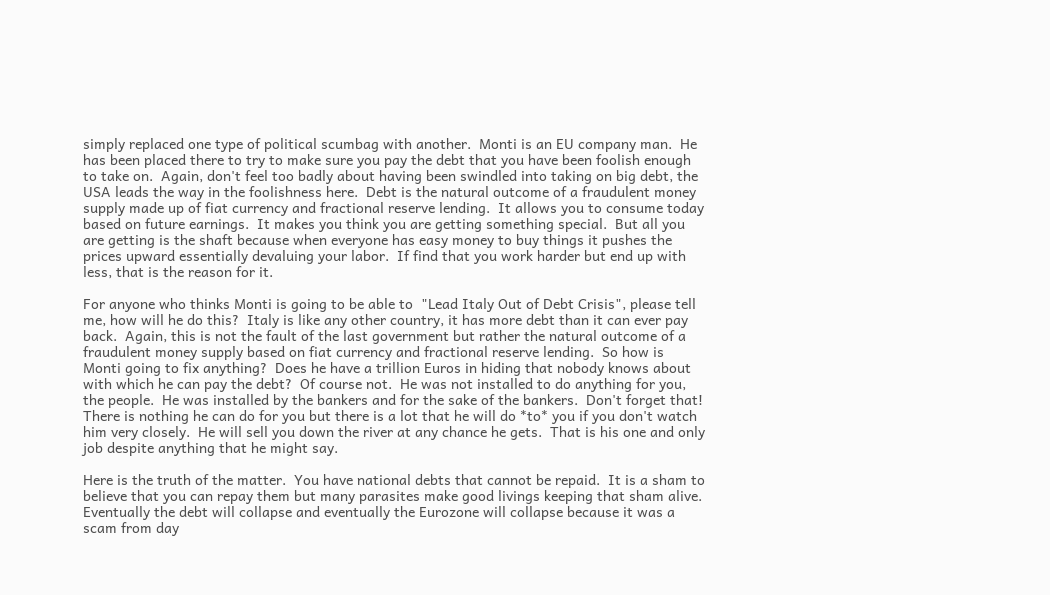simply replaced one type of political scumbag with another.  Monti is an EU company man.  He has been placed there to try to make sure you pay the debt that you have been foolish enough to take on.  Again, don't feel too badly about having been swindled into taking on big debt, the USA leads the way in the foolishness here.  Debt is the natural outcome of a fraudulent money supply made up of fiat currency and fractional reserve lending.  It allows you to consume today based on future earnings.  It makes you think you are getting something special.  But all you are getting is the shaft because when everyone has easy money to buy things it pushes the prices upward essentially devaluing your labor.  If find that you work harder but end up with less, that is the reason for it.

For anyone who thinks Monti is going to be able to  "Lead Italy Out of Debt Crisis", please tell me, how will he do this?  Italy is like any other country, it has more debt than it can ever pay back.  Again, this is not the fault of the last government but rather the natural outcome of a fraudulent money supply based on fiat currency and fractional reserve lending.  So how is Monti going to fix anything?  Does he have a trillion Euros in hiding that nobody knows about with which he can pay the debt?  Of course not.  He was not installed to do anything for you, the people.  He was installed by the bankers and for the sake of the bankers.  Don't forget that!  There is nothing he can do for you but there is a lot that he will do *to* you if you don't watch him very closely.  He will sell you down the river at any chance he gets.  That is his one and only job despite anything that he might say.

Here is the truth of the matter.  You have national debts that cannot be repaid.  It is a sham to believe that you can repay them but many parasites make good livings keeping that sham alive.  Eventually the debt will collapse and eventually the Eurozone will collapse because it was a scam from day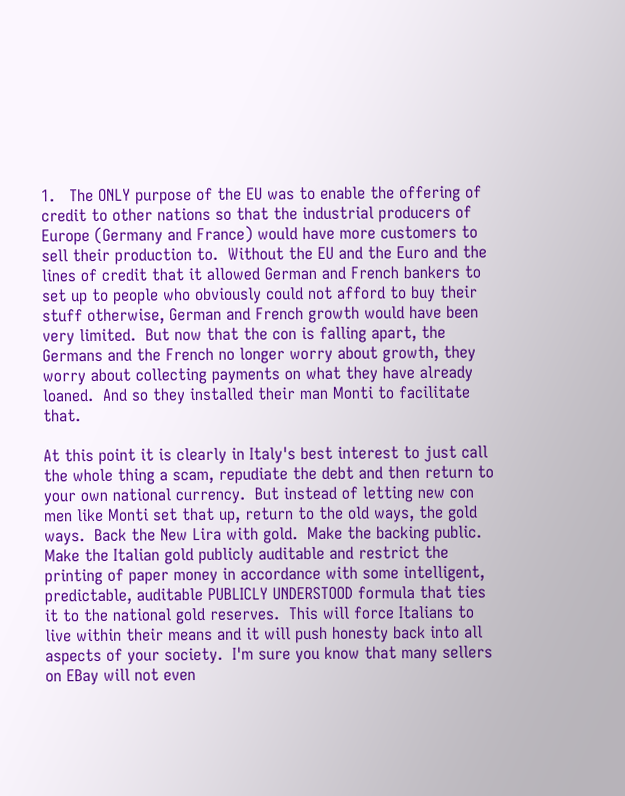1.   The ONLY purpose of the EU was to enable the offering of credit to other nations so that the industrial producers of Europe (Germany and France) would have more customers to sell their production to.  Without the EU and the Euro and the lines of credit that it allowed German and French bankers to set up to people who obviously could not afford to buy their stuff otherwise, German and French growth would have been very limited.  But now that the con is falling apart, the Germans and the French no longer worry about growth, they worry about collecting payments on what they have already loaned.  And so they installed their man Monti to facilitate that.

At this point it is clearly in Italy's best interest to just call the whole thing a scam, repudiate the debt and then return to your own national currency.  But instead of letting new con men like Monti set that up, return to the old ways, the gold ways.  Back the New Lira with gold.  Make the backing public.  Make the Italian gold publicly auditable and restrict the printing of paper money in accordance with some intelligent, predictable, auditable PUBLICLY UNDERSTOOD formula that ties it to the national gold reserves.  This will force Italians to live within their means and it will push honesty back into all aspects of your society.  I'm sure you know that many sellers on EBay will not even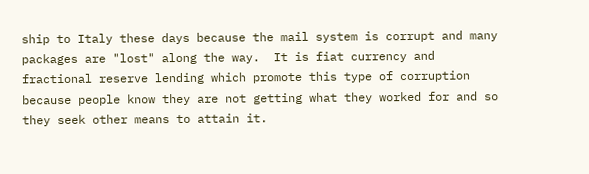ship to Italy these days because the mail system is corrupt and many packages are "lost" along the way.  It is fiat currency and fractional reserve lending which promote this type of corruption because people know they are not getting what they worked for and so they seek other means to attain it.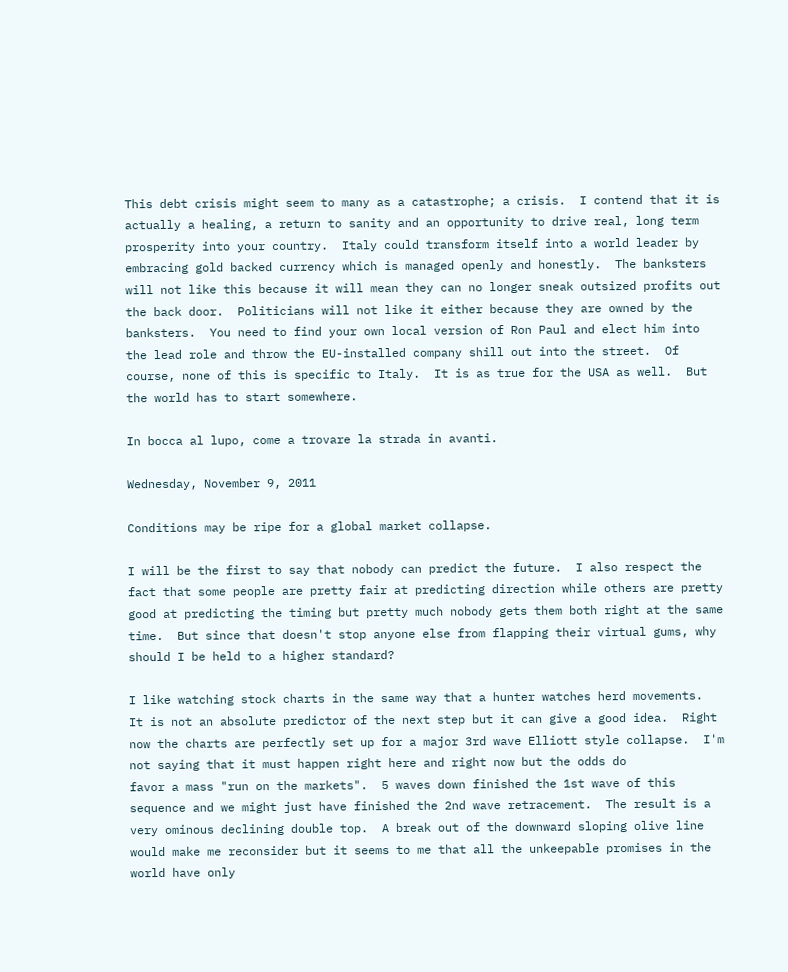This debt crisis might seem to many as a catastrophe; a crisis.  I contend that it is actually a healing, a return to sanity and an opportunity to drive real, long term prosperity into your country.  Italy could transform itself into a world leader by embracing gold backed currency which is managed openly and honestly.  The banksters will not like this because it will mean they can no longer sneak outsized profits out the back door.  Politicians will not like it either because they are owned by the banksters.  You need to find your own local version of Ron Paul and elect him into the lead role and throw the EU-installed company shill out into the street.  Of course, none of this is specific to Italy.  It is as true for the USA as well.  But the world has to start somewhere.

In bocca al lupo, come a trovare la strada in avanti.

Wednesday, November 9, 2011

Conditions may be ripe for a global market collapse.

I will be the first to say that nobody can predict the future.  I also respect the fact that some people are pretty fair at predicting direction while others are pretty good at predicting the timing but pretty much nobody gets them both right at the same time.  But since that doesn't stop anyone else from flapping their virtual gums, why should I be held to a higher standard?

I like watching stock charts in the same way that a hunter watches herd movements.  It is not an absolute predictor of the next step but it can give a good idea.  Right now the charts are perfectly set up for a major 3rd wave Elliott style collapse.  I'm not saying that it must happen right here and right now but the odds do
favor a mass "run on the markets".  5 waves down finished the 1st wave of this sequence and we might just have finished the 2nd wave retracement.  The result is a very ominous declining double top.  A break out of the downward sloping olive line would make me reconsider but it seems to me that all the unkeepable promises in the world have only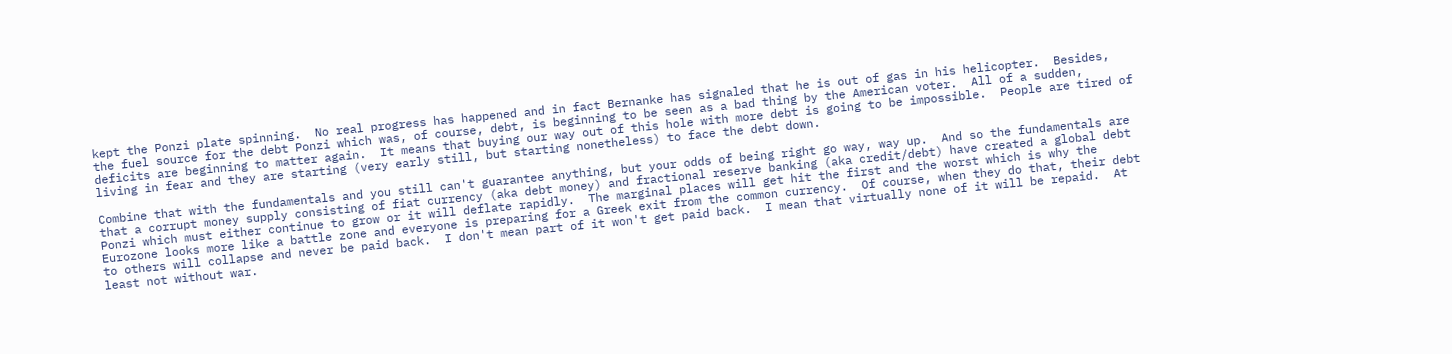kept the Ponzi plate spinning.  No real progress has happened and in fact Bernanke has signaled that he is out of gas in his helicopter.  Besides, the fuel source for the debt Ponzi which was, of course, debt, is beginning to be seen as a bad thing by the American voter.  All of a sudden, deficits are beginning to matter again.  It means that buying our way out of this hole with more debt is going to be impossible.  People are tired of living in fear and they are starting (very early still, but starting nonetheless) to face the debt down.

Combine that with the fundamentals and you still can't guarantee anything, but your odds of being right go way, way up.  And so the fundamentals are that a corrupt money supply consisting of fiat currency (aka debt money) and fractional reserve banking (aka credit/debt) have created a global debt Ponzi which must either continue to grow or it will deflate rapidly.  The marginal places will get hit the first and the worst which is why the Eurozone looks more like a battle zone and everyone is preparing for a Greek exit from the common currency.  Of course, when they do that, their debt to others will collapse and never be paid back.  I don't mean part of it won't get paid back.  I mean that virtually none of it will be repaid.  At least not without war.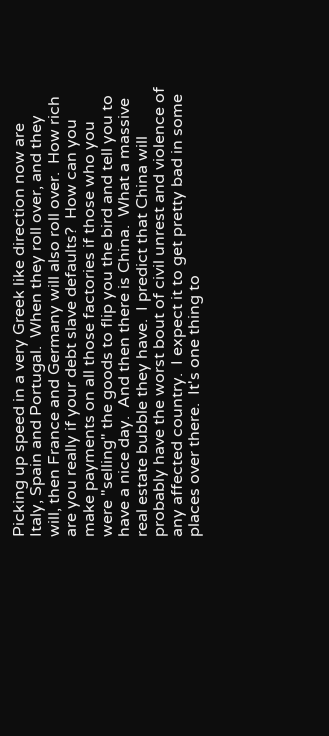Picking up speed in a very Greek like direction now are Italy, Spain and Portugal.  When they roll over, and they will, then France and Germany will also roll over.  How rich are you really if your debt slave defaults?  How can you make payments on all those factories if those who you were "selling" the goods to flip you the bird and tell you to have a nice day.  And then there is China.  What a massive real estate bubble they have.  I predict that China will probably have the worst bout of civil unrest and violence of any affected country.  I expect it to get pretty bad in some places over there.  It's one thing to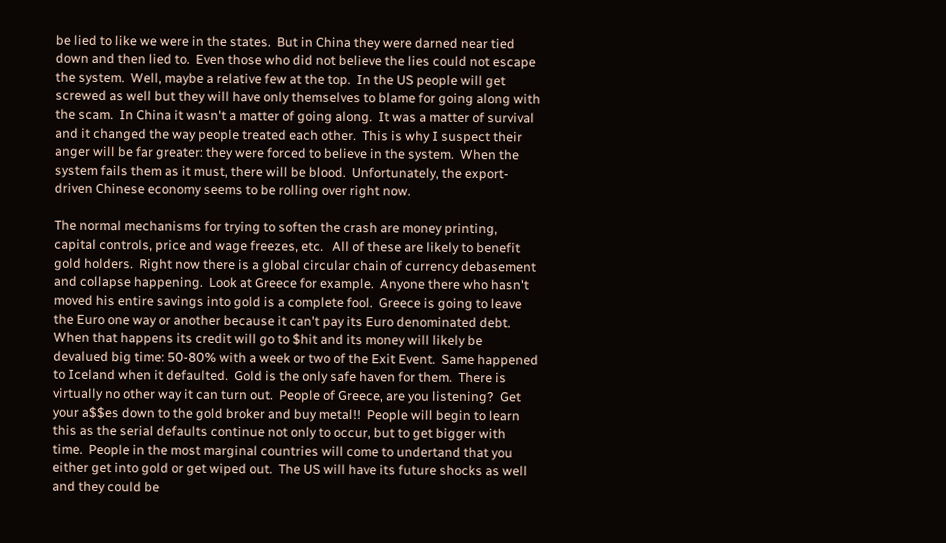be lied to like we were in the states.  But in China they were darned near tied down and then lied to.  Even those who did not believe the lies could not escape the system.  Well, maybe a relative few at the top.  In the US people will get screwed as well but they will have only themselves to blame for going along with the scam.  In China it wasn't a matter of going along.  It was a matter of survival and it changed the way people treated each other.  This is why I suspect their anger will be far greater: they were forced to believe in the system.  When the system fails them as it must, there will be blood.  Unfortunately, the export-driven Chinese economy seems to be rolling over right now.

The normal mechanisms for trying to soften the crash are money printing, capital controls, price and wage freezes, etc.   All of these are likely to benefit gold holders.  Right now there is a global circular chain of currency debasement and collapse happening.  Look at Greece for example.  Anyone there who hasn't moved his entire savings into gold is a complete fool.  Greece is going to leave the Euro one way or another because it can't pay its Euro denominated debt.  When that happens its credit will go to $hit and its money will likely be devalued big time: 50-80% with a week or two of the Exit Event.  Same happened to Iceland when it defaulted.  Gold is the only safe haven for them.  There is virtually no other way it can turn out.  People of Greece, are you listening?  Get your a$$es down to the gold broker and buy metal!!  People will begin to learn this as the serial defaults continue not only to occur, but to get bigger with time.  People in the most marginal countries will come to undertand that you either get into gold or get wiped out.  The US will have its future shocks as well and they could be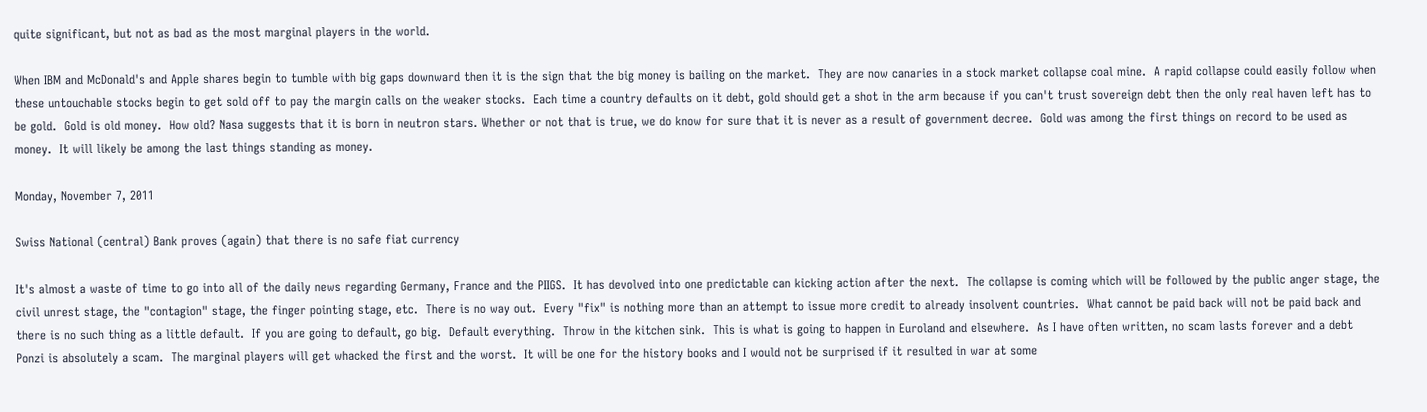quite significant, but not as bad as the most marginal players in the world.

When IBM and McDonald's and Apple shares begin to tumble with big gaps downward then it is the sign that the big money is bailing on the market.  They are now canaries in a stock market collapse coal mine.  A rapid collapse could easily follow when these untouchable stocks begin to get sold off to pay the margin calls on the weaker stocks.  Each time a country defaults on it debt, gold should get a shot in the arm because if you can't trust sovereign debt then the only real haven left has to be gold.  Gold is old money.  How old? Nasa suggests that it is born in neutron stars. Whether or not that is true, we do know for sure that it is never as a result of government decree.  Gold was among the first things on record to be used as money.  It will likely be among the last things standing as money.

Monday, November 7, 2011

Swiss National (central) Bank proves (again) that there is no safe fiat currency

It's almost a waste of time to go into all of the daily news regarding Germany, France and the PIIGS.  It has devolved into one predictable can kicking action after the next.  The collapse is coming which will be followed by the public anger stage, the civil unrest stage, the "contagion" stage, the finger pointing stage, etc.  There is no way out.  Every "fix" is nothing more than an attempt to issue more credit to already insolvent countries.  What cannot be paid back will not be paid back and there is no such thing as a little default.  If you are going to default, go big.  Default everything.  Throw in the kitchen sink.  This is what is going to happen in Euroland and elsewhere.  As I have often written, no scam lasts forever and a debt Ponzi is absolutely a scam.  The marginal players will get whacked the first and the worst.  It will be one for the history books and I would not be surprised if it resulted in war at some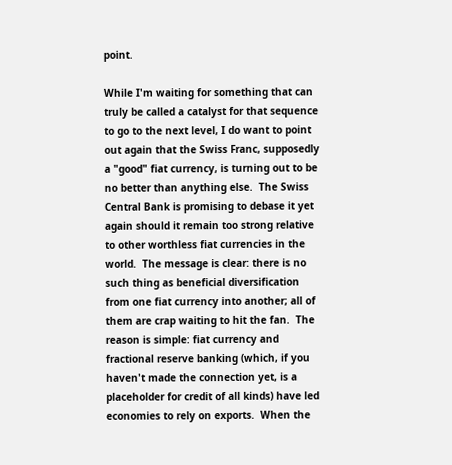point.

While I'm waiting for something that can truly be called a catalyst for that sequence to go to the next level, I do want to point out again that the Swiss Franc, supposedly a "good" fiat currency, is turning out to be no better than anything else.  The Swiss Central Bank is promising to debase it yet again should it remain too strong relative to other worthless fiat currencies in the world.  The message is clear: there is no such thing as beneficial diversification from one fiat currency into another; all of them are crap waiting to hit the fan.  The reason is simple: fiat currency and fractional reserve banking (which, if you haven't made the connection yet, is a placeholder for credit of all kinds) have led economies to rely on exports.  When the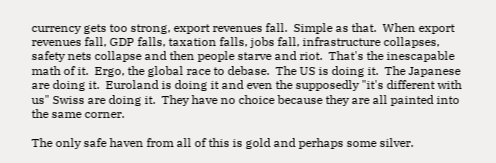currency gets too strong, export revenues fall.  Simple as that.  When export revenues fall, GDP falls, taxation falls, jobs fall, infrastructure collapses, safety nets collapse and then people starve and riot.  That's the inescapable math of it.  Ergo, the global race to debase.  The US is doing it.  The Japanese are doing it.  Euroland is doing it and even the supposedly "it's different with us" Swiss are doing it.  They have no choice because they are all painted into the same corner.

The only safe haven from all of this is gold and perhaps some silver.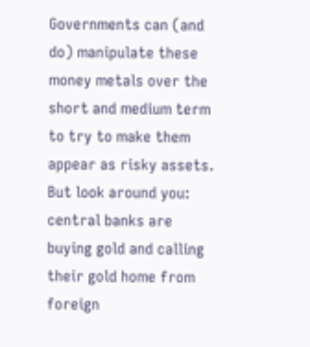Governments can (and do) manipulate these money metals over the short and medium term to try to make them appear as risky assets.  But look around you: central banks are buying gold and calling their gold home from foreign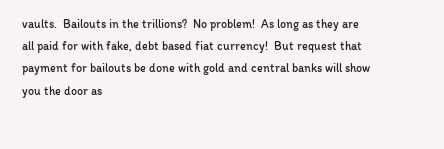vaults.  Bailouts in the trillions?  No problem!  As long as they are all paid for with fake, debt based fiat currency!  But request that payment for bailouts be done with gold and central banks will show you the door as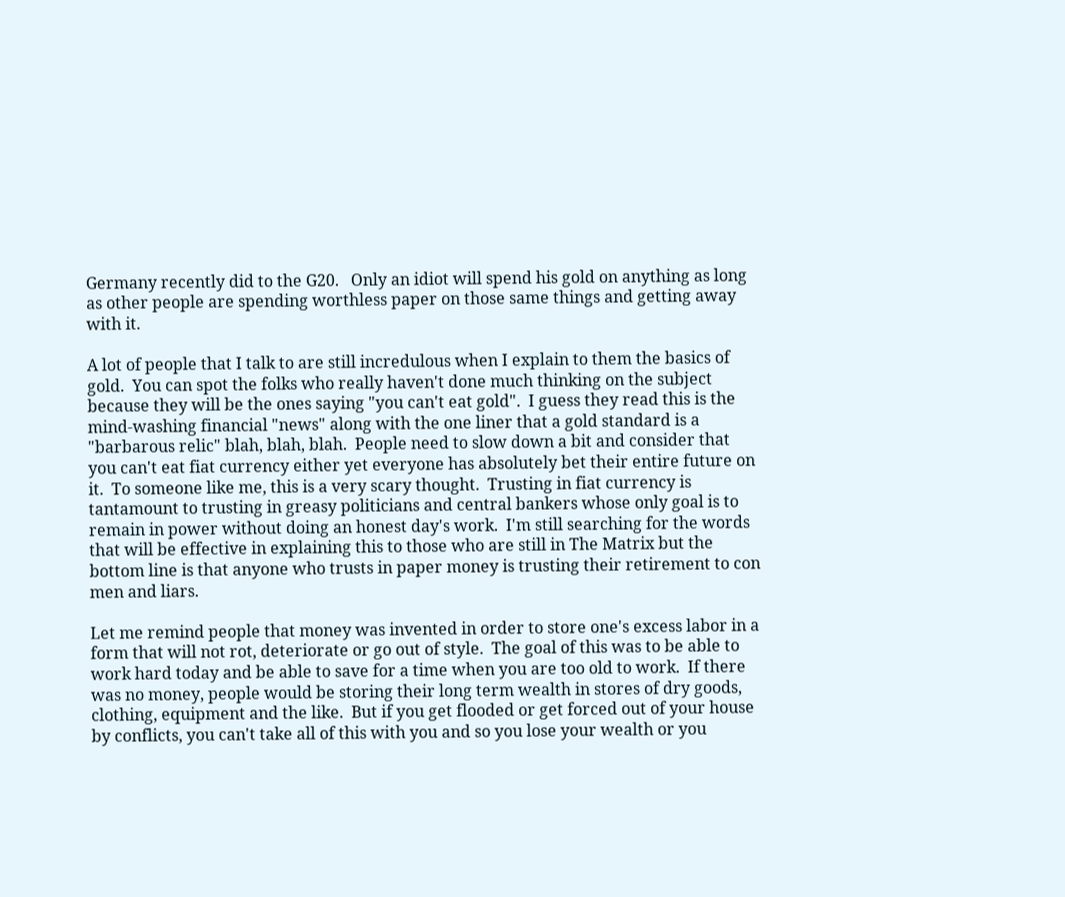Germany recently did to the G20.   Only an idiot will spend his gold on anything as long as other people are spending worthless paper on those same things and getting away with it.

A lot of people that I talk to are still incredulous when I explain to them the basics of gold.  You can spot the folks who really haven't done much thinking on the subject because they will be the ones saying "you can't eat gold".  I guess they read this is the mind-washing financial "news" along with the one liner that a gold standard is a "barbarous relic" blah, blah, blah.  People need to slow down a bit and consider that you can't eat fiat currency either yet everyone has absolutely bet their entire future on it.  To someone like me, this is a very scary thought.  Trusting in fiat currency is tantamount to trusting in greasy politicians and central bankers whose only goal is to remain in power without doing an honest day's work.  I'm still searching for the words that will be effective in explaining this to those who are still in The Matrix but the bottom line is that anyone who trusts in paper money is trusting their retirement to con men and liars.

Let me remind people that money was invented in order to store one's excess labor in a form that will not rot, deteriorate or go out of style.  The goal of this was to be able to work hard today and be able to save for a time when you are too old to work.  If there was no money, people would be storing their long term wealth in stores of dry goods, clothing, equipment and the like.  But if you get flooded or get forced out of your house by conflicts, you can't take all of this with you and so you lose your wealth or you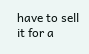have to sell it for a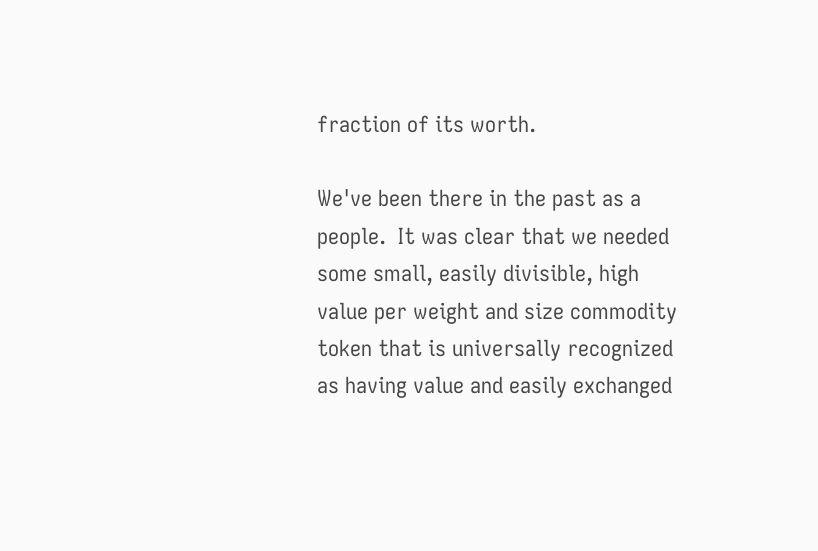fraction of its worth.

We've been there in the past as a people.  It was clear that we needed some small, easily divisible, high value per weight and size commodity token that is universally recognized as having value and easily exchanged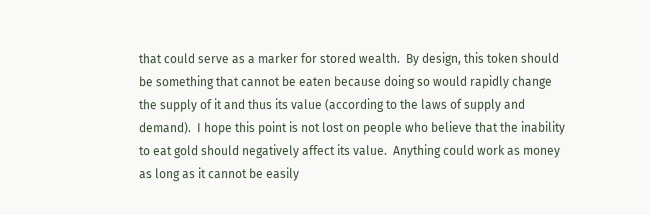that could serve as a marker for stored wealth.  By design, this token should be something that cannot be eaten because doing so would rapidly change the supply of it and thus its value (according to the laws of supply and demand).  I hope this point is not lost on people who believe that the inability to eat gold should negatively affect its value.  Anything could work as money as long as it cannot be easily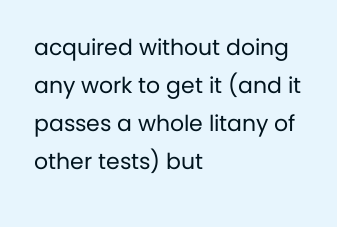acquired without doing any work to get it (and it passes a whole litany of other tests) but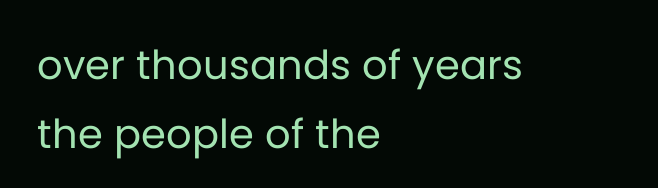over thousands of years the people of the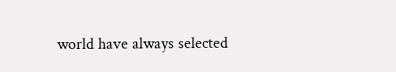world have always selected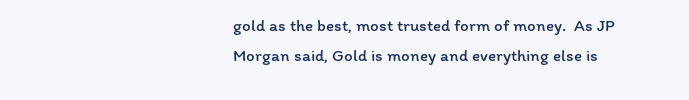gold as the best, most trusted form of money.  As JP Morgan said, Gold is money and everything else is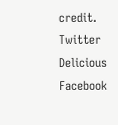credit.
Twitter Delicious Facebook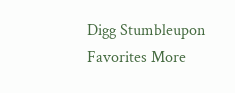Digg Stumbleupon Favorites More